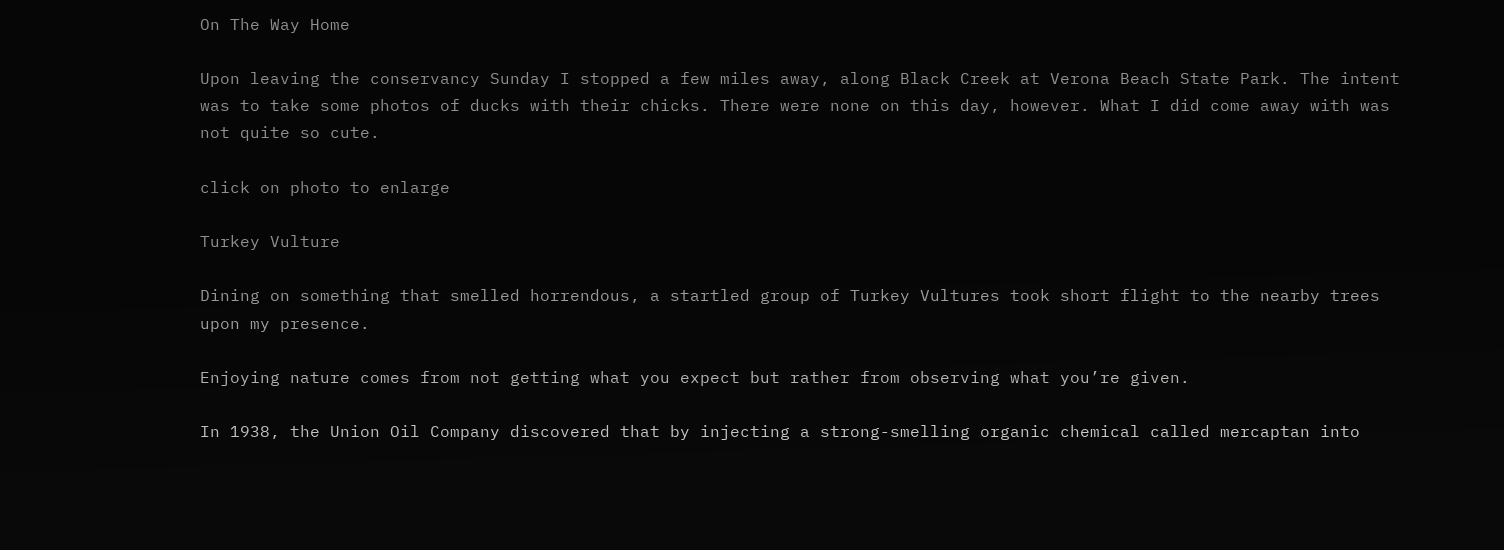On The Way Home

Upon leaving the conservancy Sunday I stopped a few miles away, along Black Creek at Verona Beach State Park. The intent was to take some photos of ducks with their chicks. There were none on this day, however. What I did come away with was not quite so cute.

click on photo to enlarge

Turkey Vulture

Dining on something that smelled horrendous, a startled group of Turkey Vultures took short flight to the nearby trees upon my presence.

Enjoying nature comes from not getting what you expect but rather from observing what you’re given.

In 1938, the Union Oil Company discovered that by injecting a strong-smelling organic chemical called mercaptan into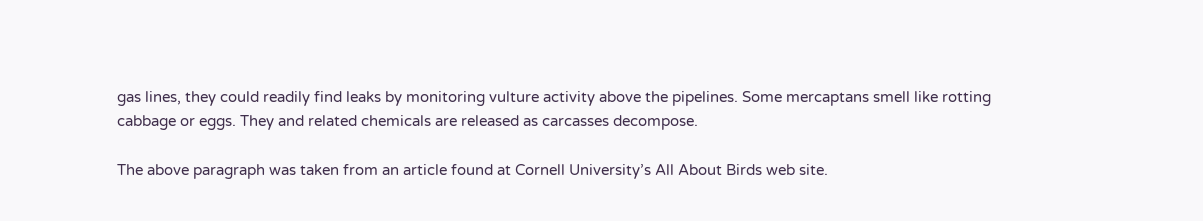gas lines, they could readily find leaks by monitoring vulture activity above the pipelines. Some mercaptans smell like rotting cabbage or eggs. They and related chemicals are released as carcasses decompose.

The above paragraph was taken from an article found at Cornell University’s All About Birds web site.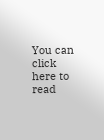You can click here to read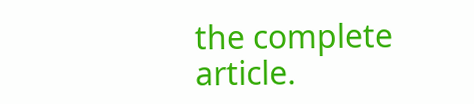the complete article.